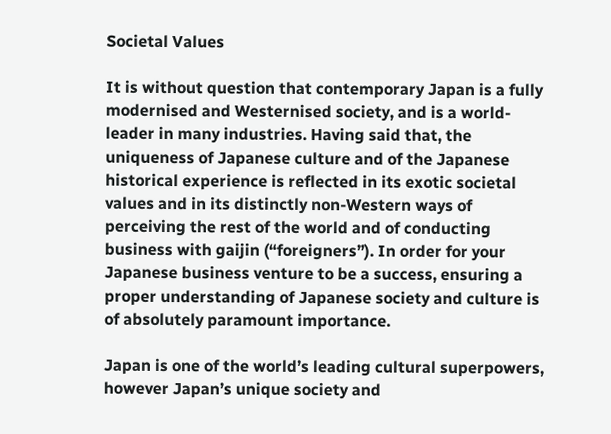Societal Values

It is without question that contemporary Japan is a fully modernised and Westernised society, and is a world-leader in many industries. Having said that, the uniqueness of Japanese culture and of the Japanese historical experience is reflected in its exotic societal values and in its distinctly non-Western ways of perceiving the rest of the world and of conducting business with gaijin (“foreigners”). In order for your Japanese business venture to be a success, ensuring a proper understanding of Japanese society and culture is of absolutely paramount importance.

Japan is one of the world’s leading cultural superpowers, however Japan’s unique society and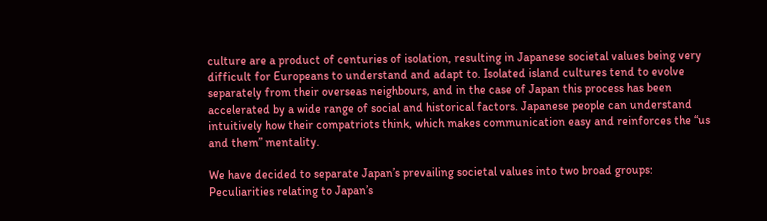culture are a product of centuries of isolation, resulting in Japanese societal values being very difficult for Europeans to understand and adapt to. Isolated island cultures tend to evolve separately from their overseas neighbours, and in the case of Japan this process has been accelerated by a wide range of social and historical factors. Japanese people can understand intuitively how their compatriots think, which makes communication easy and reinforces the “us and them” mentality.

We have decided to separate Japan’s prevailing societal values into two broad groups: Peculiarities relating to Japan’s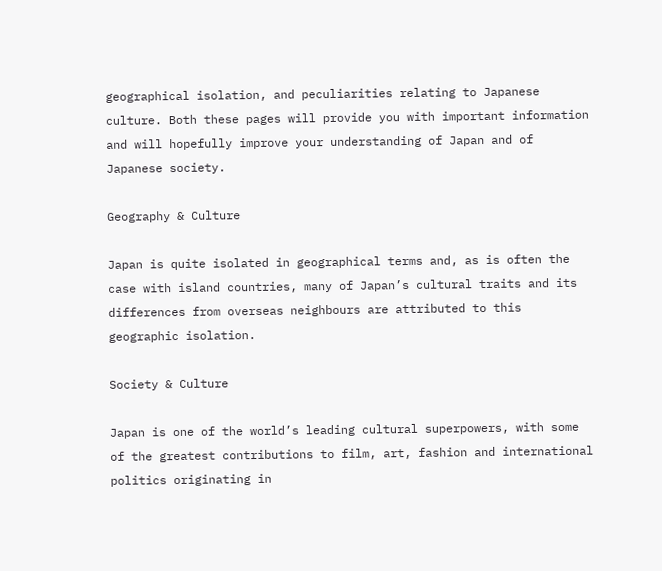geographical isolation, and peculiarities relating to Japanese culture. Both these pages will provide you with important information and will hopefully improve your understanding of Japan and of Japanese society.

Geography & Culture

Japan is quite isolated in geographical terms and, as is often the case with island countries, many of Japan’s cultural traits and its differences from overseas neighbours are attributed to this geographic isolation.

Society & Culture

Japan is one of the world’s leading cultural superpowers, with some of the greatest contributions to film, art, fashion and international politics originating in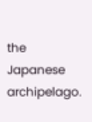the Japanese archipelago.